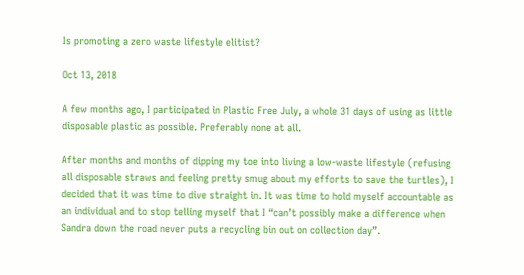Is promoting a zero waste lifestyle elitist?

Oct 13, 2018

A few months ago, I participated in Plastic Free July, a whole 31 days of using as little disposable plastic as possible. Preferably none at all.

After months and months of dipping my toe into living a low-waste lifestyle (refusing all disposable straws and feeling pretty smug about my efforts to save the turtles), I decided that it was time to dive straight in. It was time to hold myself accountable as an individual and to stop telling myself that I “can’t possibly make a difference when Sandra down the road never puts a recycling bin out on collection day”.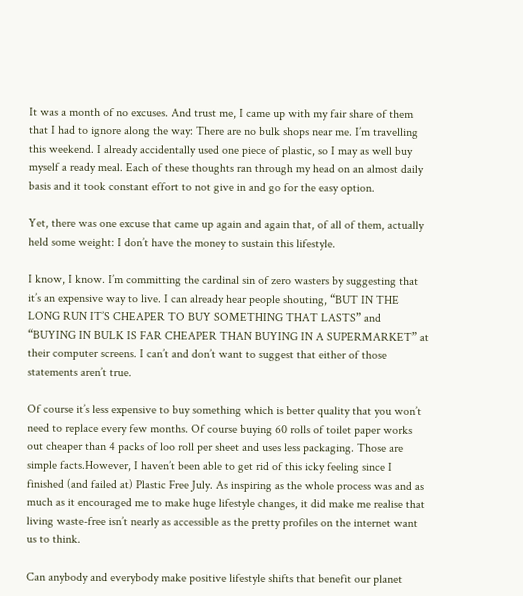It was a month of no excuses. And trust me, I came up with my fair share of them that I had to ignore along the way: There are no bulk shops near me. I’m travelling this weekend. I already accidentally used one piece of plastic, so I may as well buy myself a ready meal. Each of these thoughts ran through my head on an almost daily basis and it took constant effort to not give in and go for the easy option.

Yet, there was one excuse that came up again and again that, of all of them, actually held some weight: I don’t have the money to sustain this lifestyle.

I know, I know. I’m committing the cardinal sin of zero wasters by suggesting that it’s an expensive way to live. I can already hear people shouting, “BUT IN THE LONG RUN IT’S CHEAPER TO BUY SOMETHING THAT LASTS” and “BUYING IN BULK IS FAR CHEAPER THAN BUYING IN A SUPERMARKET” at their computer screens. I can’t and don’t want to suggest that either of those statements aren’t true.

Of course it’s less expensive to buy something which is better quality that you won’t need to replace every few months. Of course buying 60 rolls of toilet paper works out cheaper than 4 packs of loo roll per sheet and uses less packaging. Those are simple facts.However, I haven’t been able to get rid of this icky feeling since I finished (and failed at) Plastic Free July. As inspiring as the whole process was and as much as it encouraged me to make huge lifestyle changes, it did make me realise that living waste-free isn’t nearly as accessible as the pretty profiles on the internet want us to think.

Can anybody and everybody make positive lifestyle shifts that benefit our planet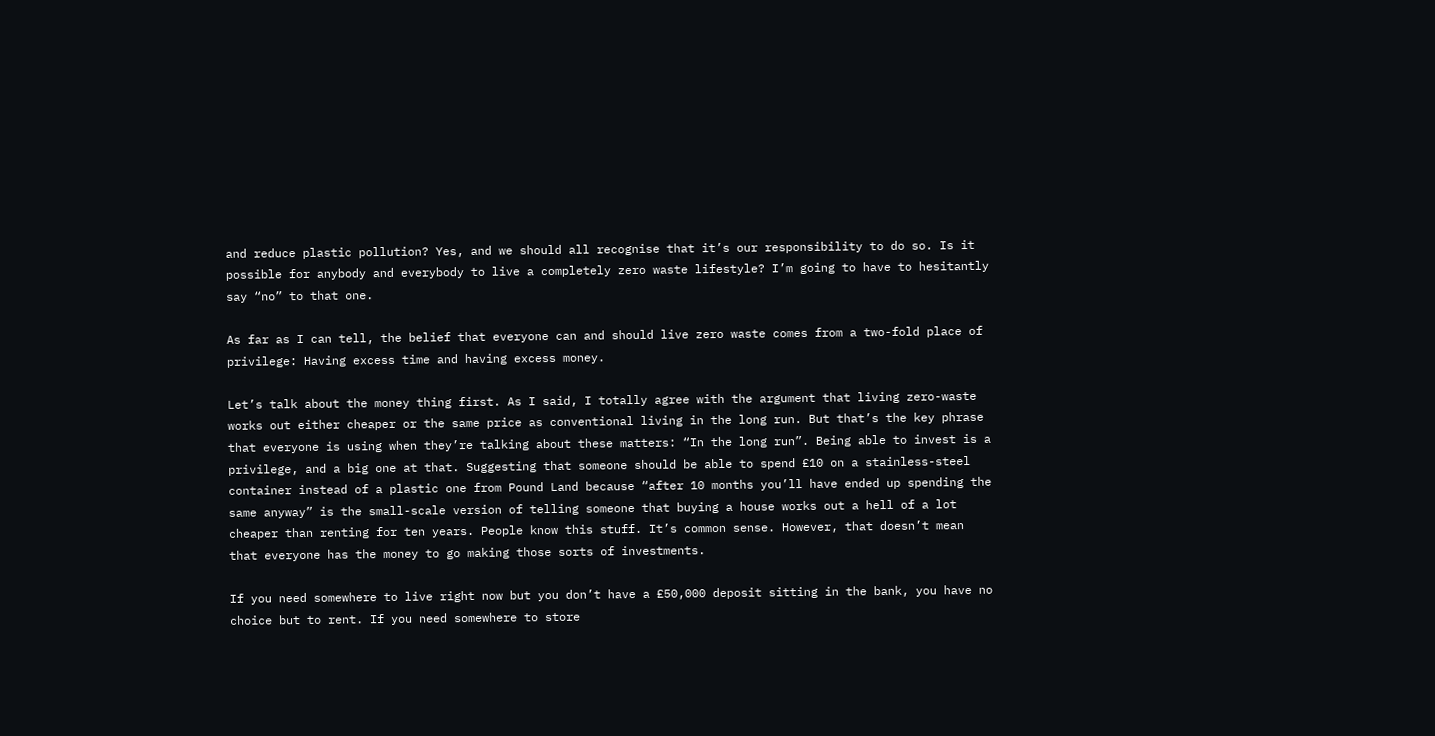and reduce plastic pollution? Yes, and we should all recognise that it’s our responsibility to do so. Is it possible for anybody and everybody to live a completely zero waste lifestyle? I’m going to have to hesitantly say “no” to that one.

As far as I can tell, the belief that everyone can and should live zero waste comes from a two-fold place of privilege: Having excess time and having excess money.

Let’s talk about the money thing first. As I said, I totally agree with the argument that living zero-waste works out either cheaper or the same price as conventional living in the long run. But that’s the key phrase that everyone is using when they’re talking about these matters: “In the long run”. Being able to invest is a privilege, and a big one at that. Suggesting that someone should be able to spend £10 on a stainless-steel container instead of a plastic one from Pound Land because “after 10 months you’ll have ended up spending the same anyway” is the small-scale version of telling someone that buying a house works out a hell of a lot cheaper than renting for ten years. People know this stuff. It’s common sense. However, that doesn’t mean that everyone has the money to go making those sorts of investments.

If you need somewhere to live right now but you don’t have a £50,000 deposit sitting in the bank, you have no choice but to rent. If you need somewhere to store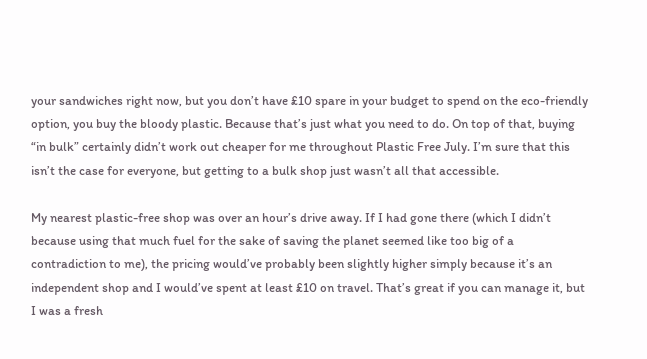your sandwiches right now, but you don’t have £10 spare in your budget to spend on the eco-friendly option, you buy the bloody plastic. Because that’s just what you need to do. On top of that, buying “in bulk” certainly didn’t work out cheaper for me throughout Plastic Free July. I’m sure that this isn’t the case for everyone, but getting to a bulk shop just wasn’t all that accessible.

My nearest plastic-free shop was over an hour’s drive away. If I had gone there (which I didn’t because using that much fuel for the sake of saving the planet seemed like too big of a contradiction to me), the pricing would’ve probably been slightly higher simply because it’s an independent shop and I would’ve spent at least £10 on travel. That’s great if you can manage it, but I was a fresh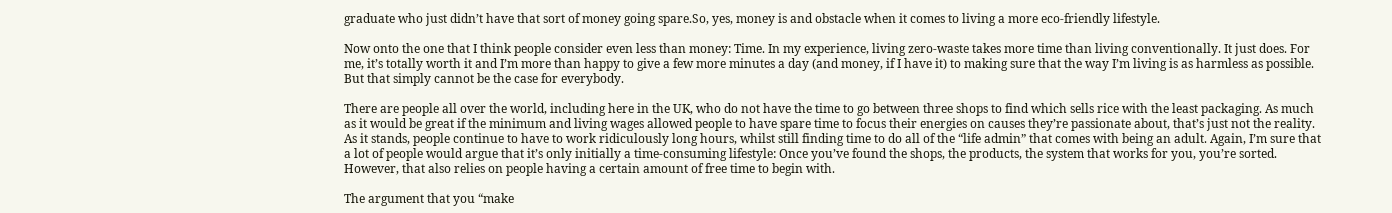graduate who just didn’t have that sort of money going spare.So, yes, money is and obstacle when it comes to living a more eco-friendly lifestyle.

Now onto the one that I think people consider even less than money: Time. In my experience, living zero-waste takes more time than living conventionally. It just does. For me, it’s totally worth it and I’m more than happy to give a few more minutes a day (and money, if I have it) to making sure that the way I’m living is as harmless as possible. But that simply cannot be the case for everybody.

There are people all over the world, including here in the UK, who do not have the time to go between three shops to find which sells rice with the least packaging. As much as it would be great if the minimum and living wages allowed people to have spare time to focus their energies on causes they’re passionate about, that’s just not the reality. As it stands, people continue to have to work ridiculously long hours, whilst still finding time to do all of the “life admin” that comes with being an adult. Again, I’m sure that a lot of people would argue that it’s only initially a time-consuming lifestyle: Once you’ve found the shops, the products, the system that works for you, you’re sorted. However, that also relies on people having a certain amount of free time to begin with.

The argument that you “make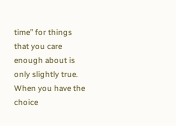time” for things that you care enough about is only slightly true. When you have the choice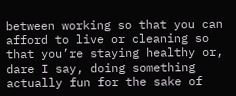between working so that you can afford to live or cleaning so that you’re staying healthy or, dare I say, doing something actually fun for the sake of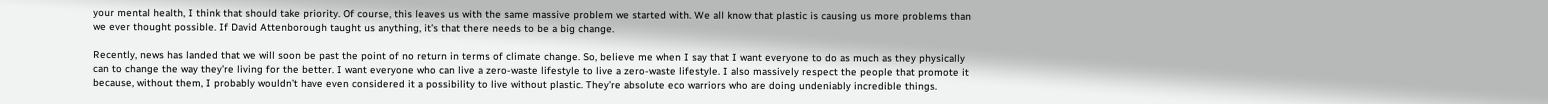your mental health, I think that should take priority. Of course, this leaves us with the same massive problem we started with. We all know that plastic is causing us more problems than we ever thought possible. If David Attenborough taught us anything, it’s that there needs to be a big change.

Recently, news has landed that we will soon be past the point of no return in terms of climate change. So, believe me when I say that I want everyone to do as much as they physically can to change the way they’re living for the better. I want everyone who can live a zero-waste lifestyle to live a zero-waste lifestyle. I also massively respect the people that promote it because, without them, I probably wouldn’t have even considered it a possibility to live without plastic. They’re absolute eco warriors who are doing undeniably incredible things.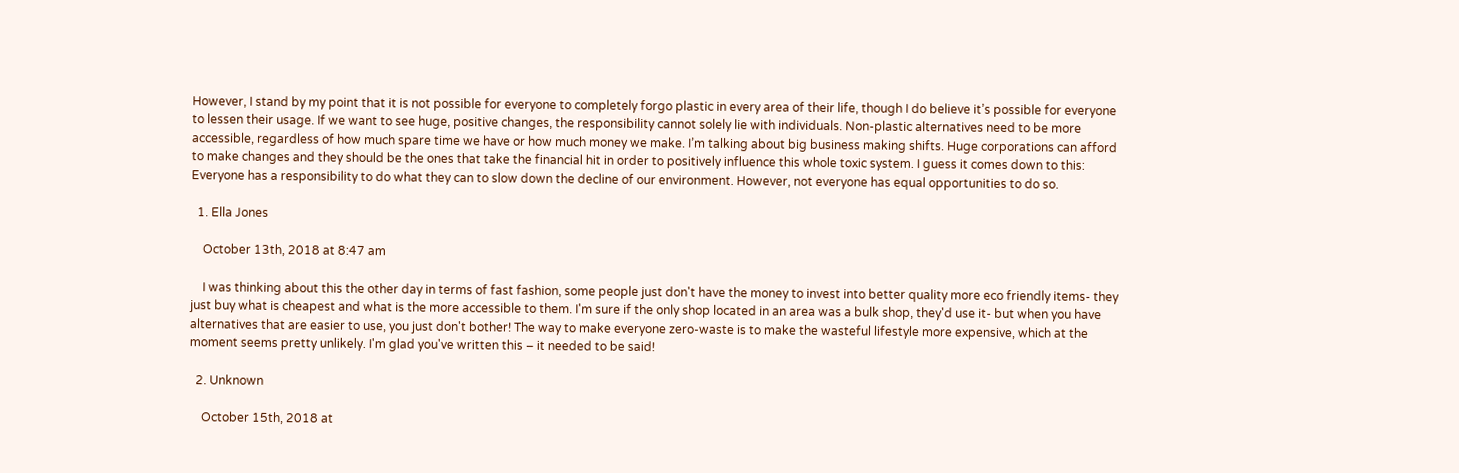However, I stand by my point that it is not possible for everyone to completely forgo plastic in every area of their life, though I do believe it’s possible for everyone to lessen their usage. If we want to see huge, positive changes, the responsibility cannot solely lie with individuals. Non-plastic alternatives need to be more accessible, regardless of how much spare time we have or how much money we make. I’m talking about big business making shifts. Huge corporations can afford to make changes and they should be the ones that take the financial hit in order to positively influence this whole toxic system. I guess it comes down to this: Everyone has a responsibility to do what they can to slow down the decline of our environment. However, not everyone has equal opportunities to do so.

  1. Ella Jones

    October 13th, 2018 at 8:47 am

    I was thinking about this the other day in terms of fast fashion, some people just don't have the money to invest into better quality more eco friendly items- they just buy what is cheapest and what is the more accessible to them. I'm sure if the only shop located in an area was a bulk shop, they'd use it- but when you have alternatives that are easier to use, you just don't bother! The way to make everyone zero-waste is to make the wasteful lifestyle more expensive, which at the moment seems pretty unlikely. I'm glad you've written this – it needed to be said!

  2. Unknown

    October 15th, 2018 at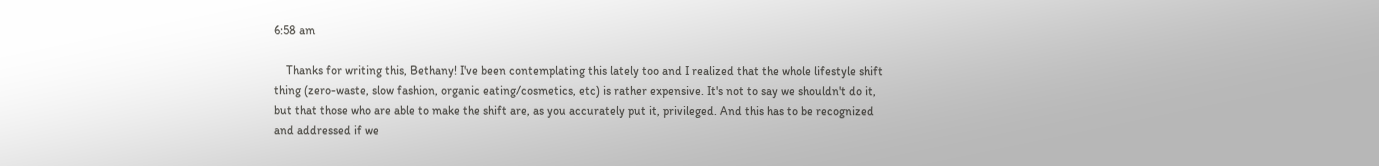6:58 am

    Thanks for writing this, Bethany! I've been contemplating this lately too and I realized that the whole lifestyle shift thing (zero-waste, slow fashion, organic eating/cosmetics, etc) is rather expensive. It's not to say we shouldn't do it, but that those who are able to make the shift are, as you accurately put it, privileged. And this has to be recognized and addressed if we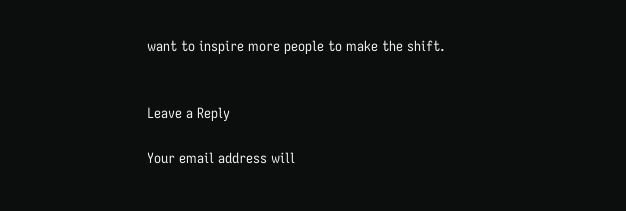want to inspire more people to make the shift.


Leave a Reply

Your email address will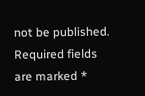not be published. Required fields are marked *